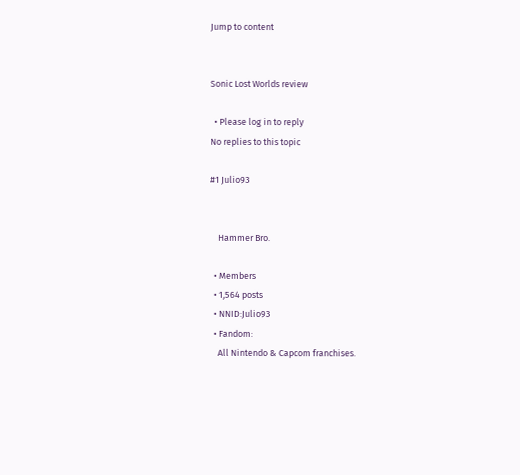Jump to content


Sonic Lost Worlds review

  • Please log in to reply
No replies to this topic

#1 Julio93


    Hammer Bro.

  • Members
  • 1,564 posts
  • NNID:Julio93
  • Fandom:
    All Nintendo & Capcom franchises.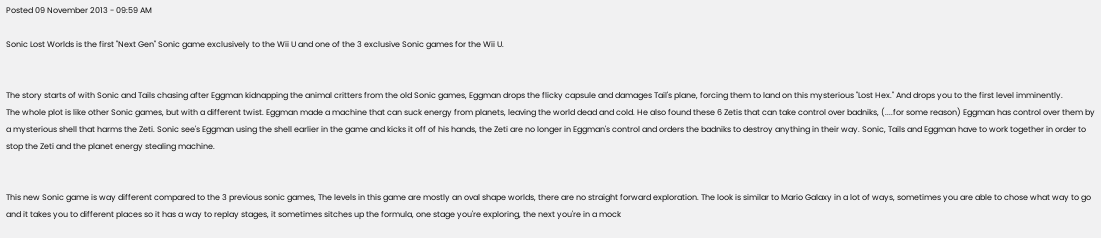Posted 09 November 2013 - 09:59 AM

Sonic Lost Worlds is the first "Next Gen" Sonic game exclusively to the Wii U and one of the 3 exclusive Sonic games for the Wii U.


The story starts of with Sonic and Tails chasing after Eggman kidnapping the animal critters from the old Sonic games, Eggman drops the flicky capsule and damages Tail's plane, forcing them to land on this mysterious "Lost Hex." And drops you to the first level imminently.
The whole plot is like other Sonic games, but with a different twist. Eggman made a machine that can suck energy from planets, leaving the world dead and cold. He also found these 6 Zetis that can take control over badniks, (....for some reason) Eggman has control over them by a mysterious shell that harms the Zeti. Sonic see's Eggman using the shell earlier in the game and kicks it off of his hands, the Zeti are no longer in Eggman's control and orders the badniks to destroy anything in their way. Sonic, Tails and Eggman have to work together in order to stop the Zeti and the planet energy stealing machine.


This new Sonic game is way different compared to the 3 previous sonic games, The levels in this game are mostly an oval shape worlds, there are no straight forward exploration. The look is similar to Mario Galaxy in a lot of ways, sometimes you are able to chose what way to go and it takes you to different places so it has a way to replay stages, it sometimes sitches up the formula, one stage you're exploring, the next you're in a mock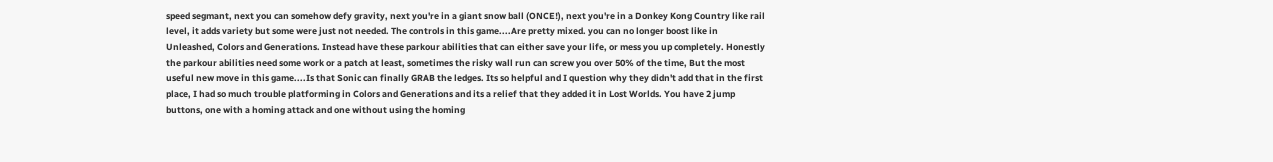speed segmant, next you can somehow defy gravity, next you're in a giant snow ball (ONCE!), next you're in a Donkey Kong Country like rail level, it adds variety but some were just not needed. The controls in this game....Are pretty mixed. you can no longer boost like in Unleashed, Colors and Generations. Instead have these parkour abilities that can either save your life, or mess you up completely. Honestly the parkour abilities need some work or a patch at least, sometimes the risky wall run can screw you over 50% of the time, But the most useful new move in this game....Is that Sonic can finally GRAB the ledges. Its so helpful and I question why they didn't add that in the first place, I had so much trouble platforming in Colors and Generations and its a relief that they added it in Lost Worlds. You have 2 jump buttons, one with a homing attack and one without using the homing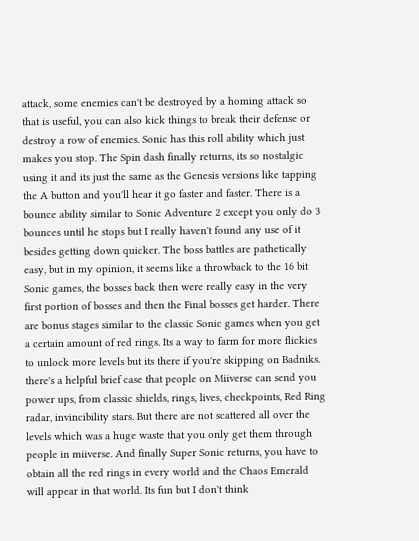attack, some enemies can't be destroyed by a homing attack so that is useful, you can also kick things to break their defense or destroy a row of enemies. Sonic has this roll ability which just makes you stop. The Spin dash finally returns, its so nostalgic using it and its just the same as the Genesis versions like tapping the A button and you'll hear it go faster and faster. There is a bounce ability similar to Sonic Adventure 2 except you only do 3 bounces until he stops but I really haven't found any use of it besides getting down quicker. The boss battles are pathetically easy, but in my opinion, it seems like a throwback to the 16 bit Sonic games, the bosses back then were really easy in the very first portion of bosses and then the Final bosses get harder. There are bonus stages similar to the classic Sonic games when you get a certain amount of red rings. Its a way to farm for more flickies to unlock more levels but its there if you're skipping on Badniks. there's a helpful brief case that people on Miiverse can send you power ups, from classic shields, rings, lives, checkpoints, Red Ring radar, invincibility stars. But there are not scattered all over the levels which was a huge waste that you only get them through people in miiverse. And finally Super Sonic returns, you have to obtain all the red rings in every world and the Chaos Emerald will appear in that world. Its fun but I don't think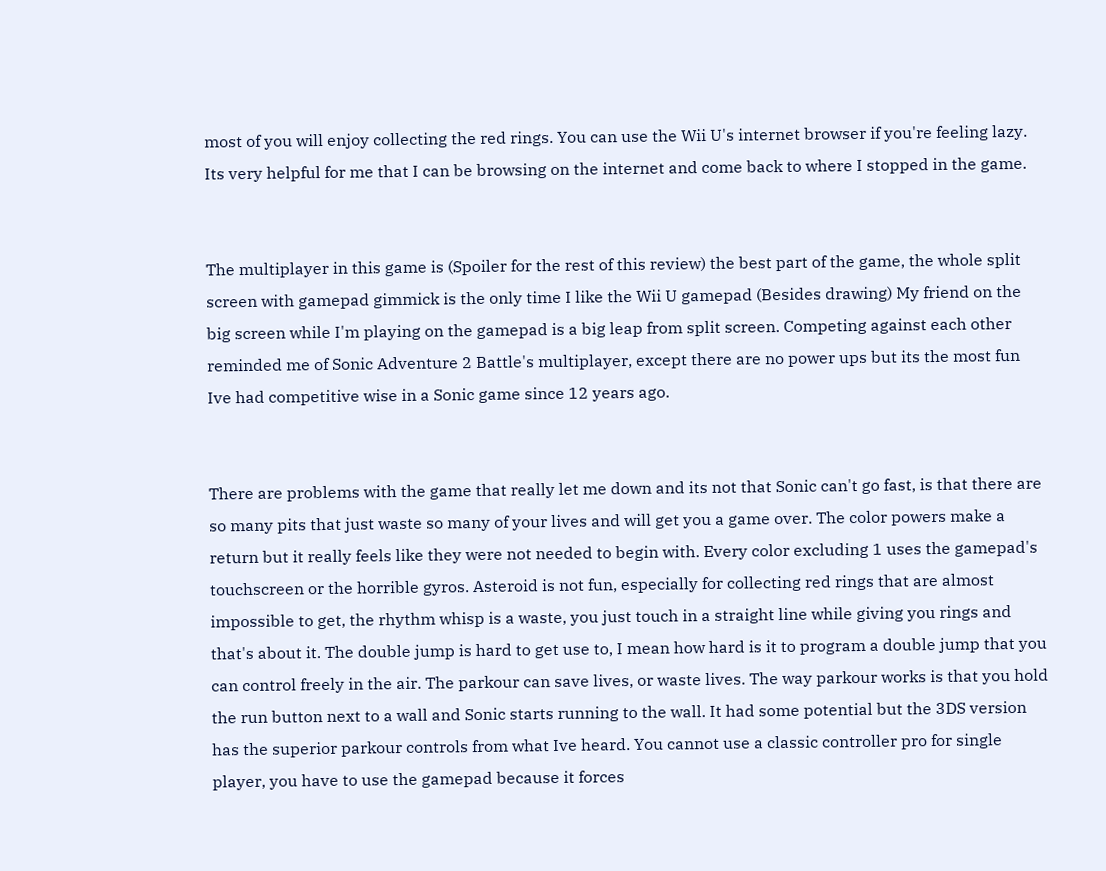most of you will enjoy collecting the red rings. You can use the Wii U's internet browser if you're feeling lazy. Its very helpful for me that I can be browsing on the internet and come back to where I stopped in the game.


The multiplayer in this game is (Spoiler for the rest of this review) the best part of the game, the whole split screen with gamepad gimmick is the only time I like the Wii U gamepad (Besides drawing) My friend on the big screen while I'm playing on the gamepad is a big leap from split screen. Competing against each other reminded me of Sonic Adventure 2 Battle's multiplayer, except there are no power ups but its the most fun Ive had competitive wise in a Sonic game since 12 years ago.


There are problems with the game that really let me down and its not that Sonic can't go fast, is that there are so many pits that just waste so many of your lives and will get you a game over. The color powers make a return but it really feels like they were not needed to begin with. Every color excluding 1 uses the gamepad's touchscreen or the horrible gyros. Asteroid is not fun, especially for collecting red rings that are almost impossible to get, the rhythm whisp is a waste, you just touch in a straight line while giving you rings and that's about it. The double jump is hard to get use to, I mean how hard is it to program a double jump that you can control freely in the air. The parkour can save lives, or waste lives. The way parkour works is that you hold the run button next to a wall and Sonic starts running to the wall. It had some potential but the 3DS version has the superior parkour controls from what Ive heard. You cannot use a classic controller pro for single player, you have to use the gamepad because it forces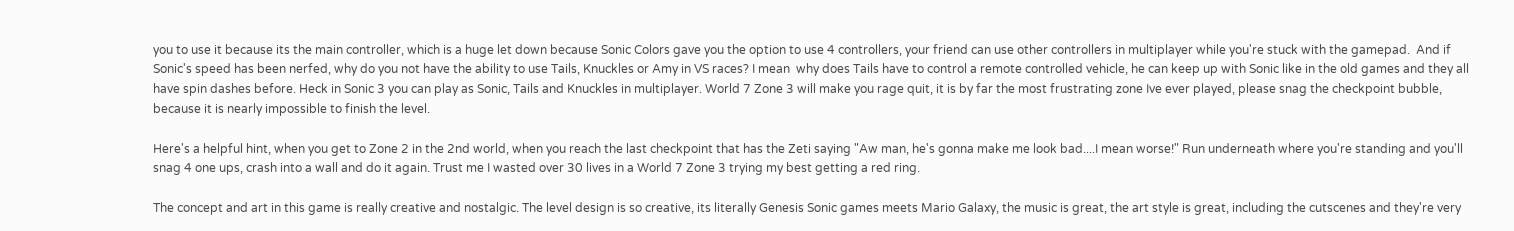you to use it because its the main controller, which is a huge let down because Sonic Colors gave you the option to use 4 controllers, your friend can use other controllers in multiplayer while you're stuck with the gamepad.  And if Sonic's speed has been nerfed, why do you not have the ability to use Tails, Knuckles or Amy in VS races? I mean  why does Tails have to control a remote controlled vehicle, he can keep up with Sonic like in the old games and they all have spin dashes before. Heck in Sonic 3 you can play as Sonic, Tails and Knuckles in multiplayer. World 7 Zone 3 will make you rage quit, it is by far the most frustrating zone Ive ever played, please snag the checkpoint bubble, because it is nearly impossible to finish the level.

Here's a helpful hint, when you get to Zone 2 in the 2nd world, when you reach the last checkpoint that has the Zeti saying "Aw man, he's gonna make me look bad....I mean worse!" Run underneath where you're standing and you'll snag 4 one ups, crash into a wall and do it again. Trust me I wasted over 30 lives in a World 7 Zone 3 trying my best getting a red ring.

The concept and art in this game is really creative and nostalgic. The level design is so creative, its literally Genesis Sonic games meets Mario Galaxy, the music is great, the art style is great, including the cutscenes and they're very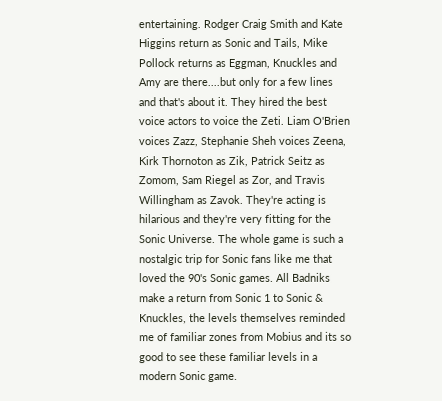entertaining. Rodger Craig Smith and Kate Higgins return as Sonic and Tails, Mike Pollock returns as Eggman, Knuckles and Amy are there....but only for a few lines and that's about it. They hired the best voice actors to voice the Zeti. Liam O'Brien voices Zazz, Stephanie Sheh voices Zeena, Kirk Thornoton as Zik, Patrick Seitz as Zomom, Sam Riegel as Zor, and Travis Willingham as Zavok. They're acting is hilarious and they're very fitting for the Sonic Universe. The whole game is such a nostalgic trip for Sonic fans like me that loved the 90's Sonic games. All Badniks make a return from Sonic 1 to Sonic & Knuckles, the levels themselves reminded me of familiar zones from Mobius and its so good to see these familiar levels in a modern Sonic game.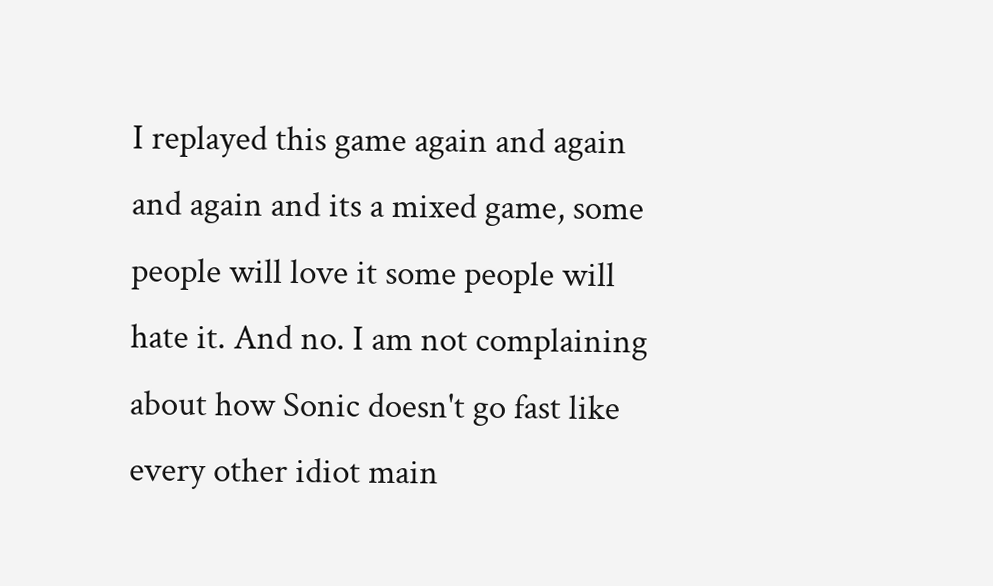I replayed this game again and again and again and its a mixed game, some people will love it some people will hate it. And no. I am not complaining about how Sonic doesn't go fast like every other idiot main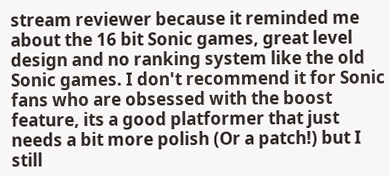stream reviewer because it reminded me about the 16 bit Sonic games, great level design and no ranking system like the old Sonic games. I don't recommend it for Sonic fans who are obsessed with the boost feature, its a good platformer that just needs a bit more polish (Or a patch!) but I still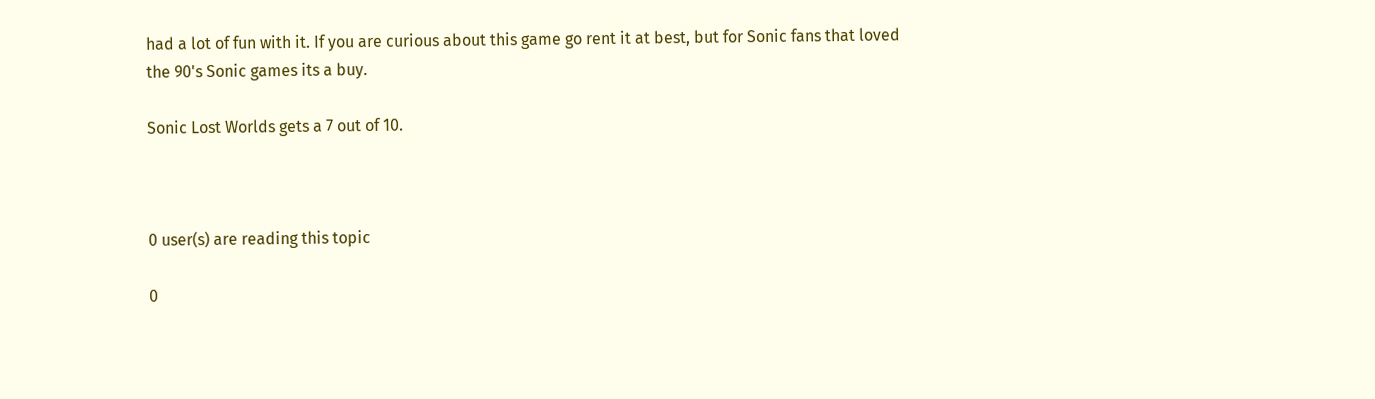had a lot of fun with it. If you are curious about this game go rent it at best, but for Sonic fans that loved the 90's Sonic games its a buy.

Sonic Lost Worlds gets a 7 out of 10.



0 user(s) are reading this topic

0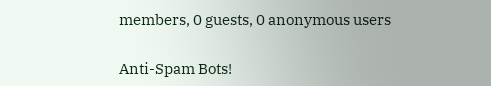members, 0 guests, 0 anonymous users

Anti-Spam Bots!